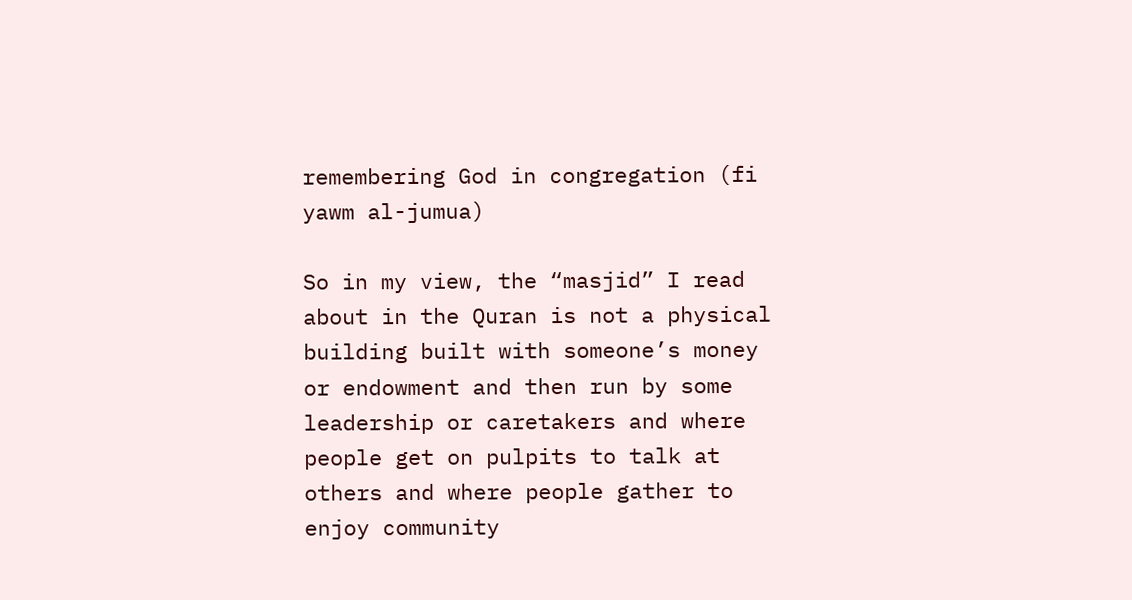remembering God in congregation (fi yawm al-jumua)

So in my view, the “masjid” I read about in the Quran is not a physical building built with someone’s money or endowment and then run by some leadership or caretakers and where people get on pulpits to talk at others and where people gather to enjoy community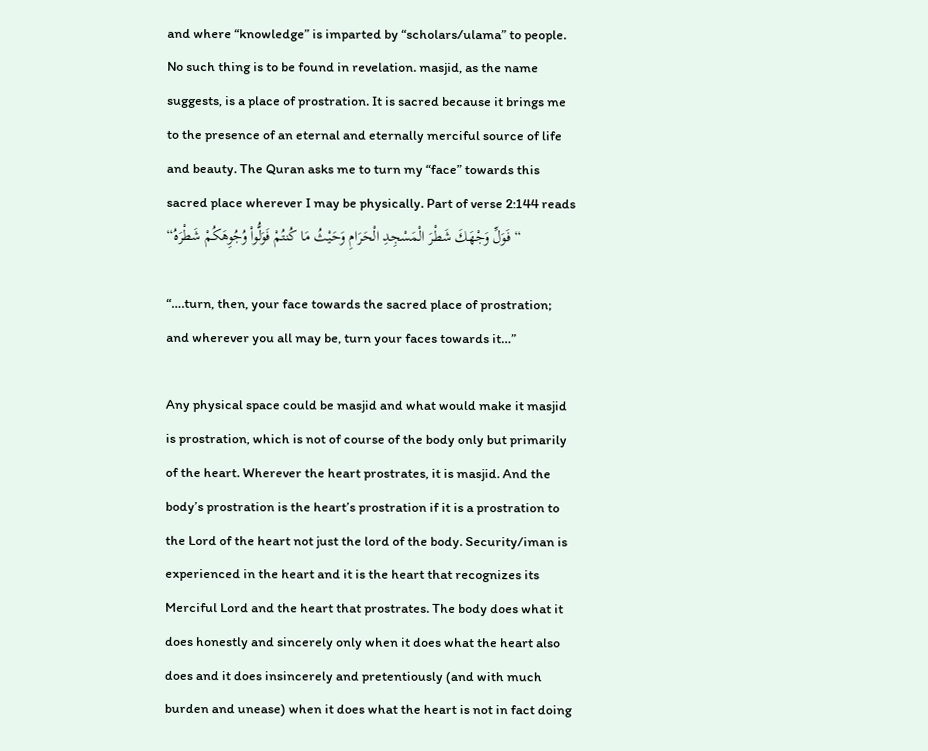and where “knowledge” is imparted by “scholars/ulama” to people. No such thing is to be found in revelation. masjid, as the name suggests, is a place of prostration. It is sacred because it brings me to the presence of an eternal and eternally merciful source of life and beauty. The Quran asks me to turn my “face” towards this sacred place wherever I may be physically. Part of verse 2:144 reads “فَوَلِّ وَجْهَكَ شَطْرَ الْمَسْجِدِ الْحَرَامِ وَحَيْثُ مَا كُنتُمْ فَوَلُّواْ وُجُوِهَكُمْ شَطْرَهُ “

“….turn, then, your face towards the sacred place of prostration; and wherever you all may be, turn your faces towards it…”

Any physical space could be masjid and what would make it masjid is prostration, which is not of course of the body only but primarily of the heart. Wherever the heart prostrates, it is masjid. And the body’s prostration is the heart’s prostration if it is a prostration to the Lord of the heart not just the lord of the body. Security/iman is experienced in the heart and it is the heart that recognizes its Merciful Lord and the heart that prostrates. The body does what it does honestly and sincerely only when it does what the heart also does and it does insincerely and pretentiously (and with much burden and unease) when it does what the heart is not in fact doing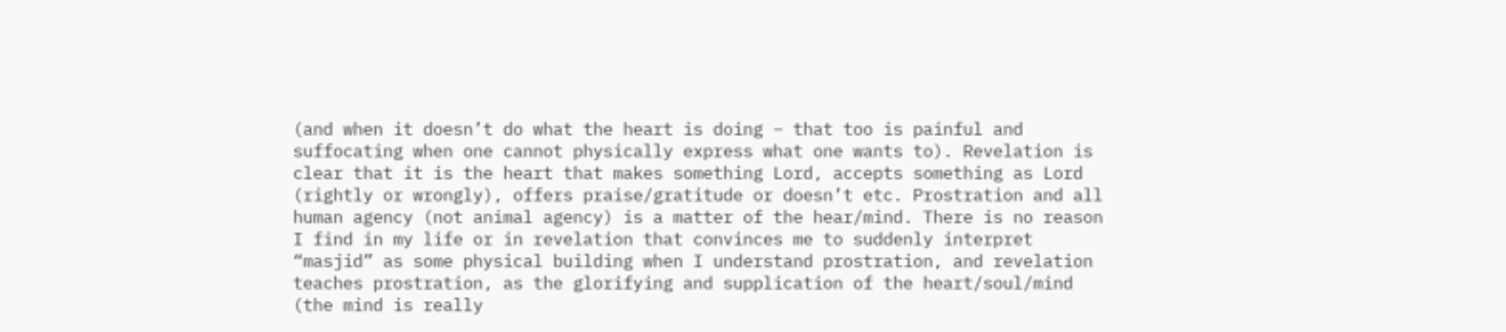(and when it doesn’t do what the heart is doing – that too is painful and suffocating when one cannot physically express what one wants to). Revelation is clear that it is the heart that makes something Lord, accepts something as Lord (rightly or wrongly), offers praise/gratitude or doesn’t etc. Prostration and all human agency (not animal agency) is a matter of the hear/mind. There is no reason I find in my life or in revelation that convinces me to suddenly interpret “masjid” as some physical building when I understand prostration, and revelation teaches prostration, as the glorifying and supplication of the heart/soul/mind (the mind is really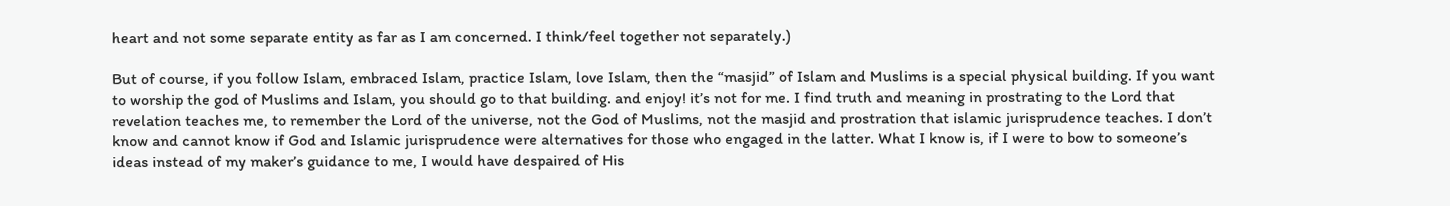heart and not some separate entity as far as I am concerned. I think/feel together not separately.)

But of course, if you follow Islam, embraced Islam, practice Islam, love Islam, then the “masjid” of Islam and Muslims is a special physical building. If you want to worship the god of Muslims and Islam, you should go to that building. and enjoy! it’s not for me. I find truth and meaning in prostrating to the Lord that revelation teaches me, to remember the Lord of the universe, not the God of Muslims, not the masjid and prostration that islamic jurisprudence teaches. I don’t know and cannot know if God and Islamic jurisprudence were alternatives for those who engaged in the latter. What I know is, if I were to bow to someone’s ideas instead of my maker’s guidance to me, I would have despaired of His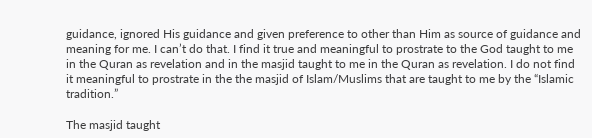guidance, ignored His guidance and given preference to other than Him as source of guidance and meaning for me. I can’t do that. I find it true and meaningful to prostrate to the God taught to me in the Quran as revelation and in the masjid taught to me in the Quran as revelation. I do not find it meaningful to prostrate in the the masjid of Islam/Muslims that are taught to me by the “Islamic tradition.”

The masjid taught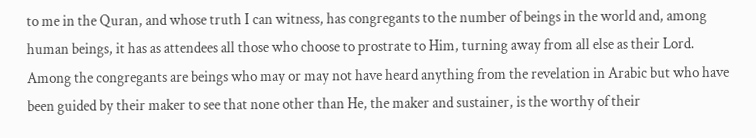to me in the Quran, and whose truth I can witness, has congregants to the number of beings in the world and, among human beings, it has as attendees all those who choose to prostrate to Him, turning away from all else as their Lord. Among the congregants are beings who may or may not have heard anything from the revelation in Arabic but who have been guided by their maker to see that none other than He, the maker and sustainer, is the worthy of their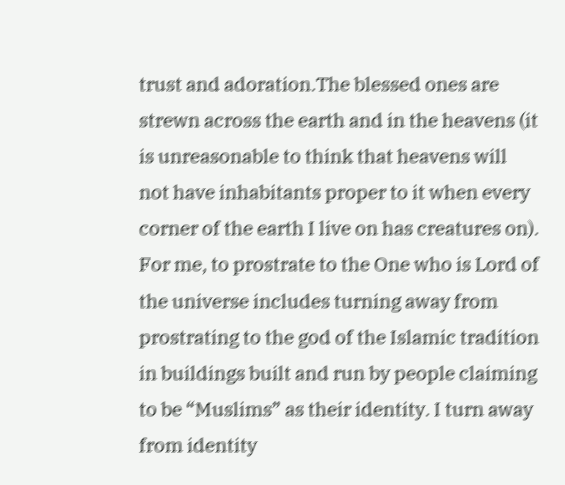trust and adoration.The blessed ones are strewn across the earth and in the heavens (it is unreasonable to think that heavens will not have inhabitants proper to it when every corner of the earth I live on has creatures on). For me, to prostrate to the One who is Lord of the universe includes turning away from prostrating to the god of the Islamic tradition in buildings built and run by people claiming to be “Muslims” as their identity. I turn away from identity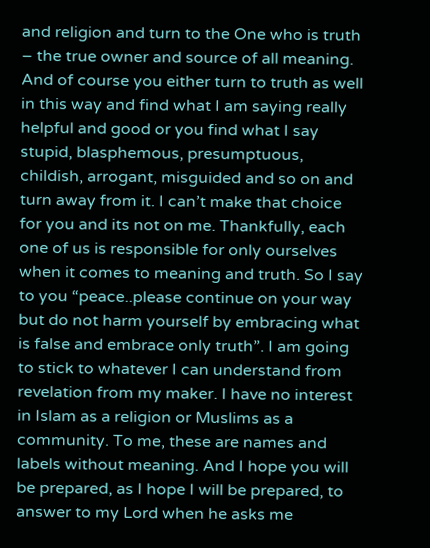and religion and turn to the One who is truth – the true owner and source of all meaning. And of course you either turn to truth as well in this way and find what I am saying really helpful and good or you find what I say stupid, blasphemous, presumptuous, childish, arrogant, misguided and so on and turn away from it. I can’t make that choice for you and its not on me. Thankfully, each one of us is responsible for only ourselves when it comes to meaning and truth. So I say to you “peace..please continue on your way but do not harm yourself by embracing what is false and embrace only truth”. I am going to stick to whatever I can understand from revelation from my maker. I have no interest in Islam as a religion or Muslims as a community. To me, these are names and labels without meaning. And I hope you will be prepared, as I hope I will be prepared, to answer to my Lord when he asks me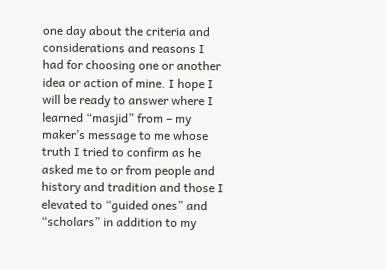one day about the criteria and considerations and reasons I had for choosing one or another idea or action of mine. I hope I will be ready to answer where I learned “masjid” from – my maker’s message to me whose truth I tried to confirm as he asked me to or from people and history and tradition and those I elevated to “guided ones” and “scholars” in addition to my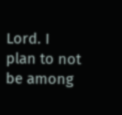Lord. I plan to not be among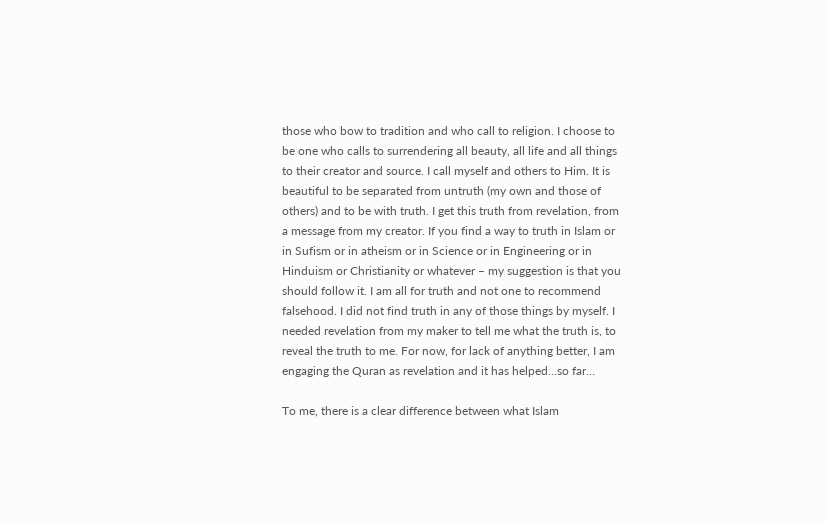those who bow to tradition and who call to religion. I choose to be one who calls to surrendering all beauty, all life and all things to their creator and source. I call myself and others to Him. It is beautiful to be separated from untruth (my own and those of others) and to be with truth. I get this truth from revelation, from a message from my creator. If you find a way to truth in Islam or in Sufism or in atheism or in Science or in Engineering or in Hinduism or Christianity or whatever – my suggestion is that you should follow it. I am all for truth and not one to recommend falsehood. I did not find truth in any of those things by myself. I needed revelation from my maker to tell me what the truth is, to reveal the truth to me. For now, for lack of anything better, I am engaging the Quran as revelation and it has helped…so far…

To me, there is a clear difference between what Islam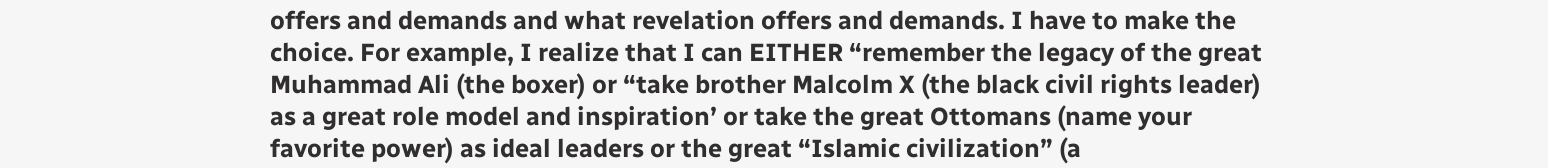offers and demands and what revelation offers and demands. I have to make the choice. For example, I realize that I can EITHER “remember the legacy of the great Muhammad Ali (the boxer) or “take brother Malcolm X (the black civil rights leader) as a great role model and inspiration’ or take the great Ottomans (name your favorite power) as ideal leaders or the great “Islamic civilization” (a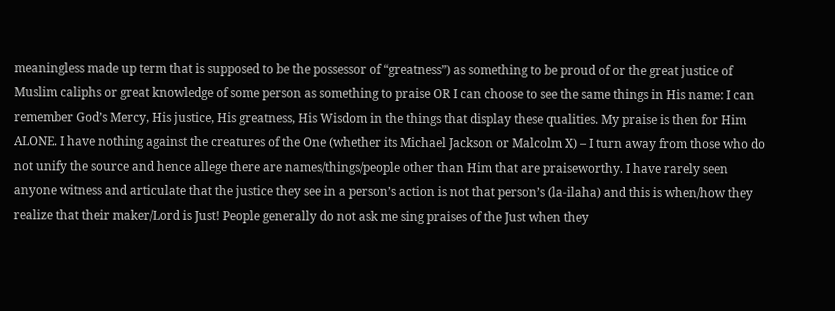meaningless made up term that is supposed to be the possessor of “greatness”) as something to be proud of or the great justice of Muslim caliphs or great knowledge of some person as something to praise OR I can choose to see the same things in His name: I can remember God’s Mercy, His justice, His greatness, His Wisdom in the things that display these qualities. My praise is then for Him ALONE. I have nothing against the creatures of the One (whether its Michael Jackson or Malcolm X) – I turn away from those who do not unify the source and hence allege there are names/things/people other than Him that are praiseworthy. I have rarely seen anyone witness and articulate that the justice they see in a person’s action is not that person’s (la-ilaha) and this is when/how they realize that their maker/Lord is Just! People generally do not ask me sing praises of the Just when they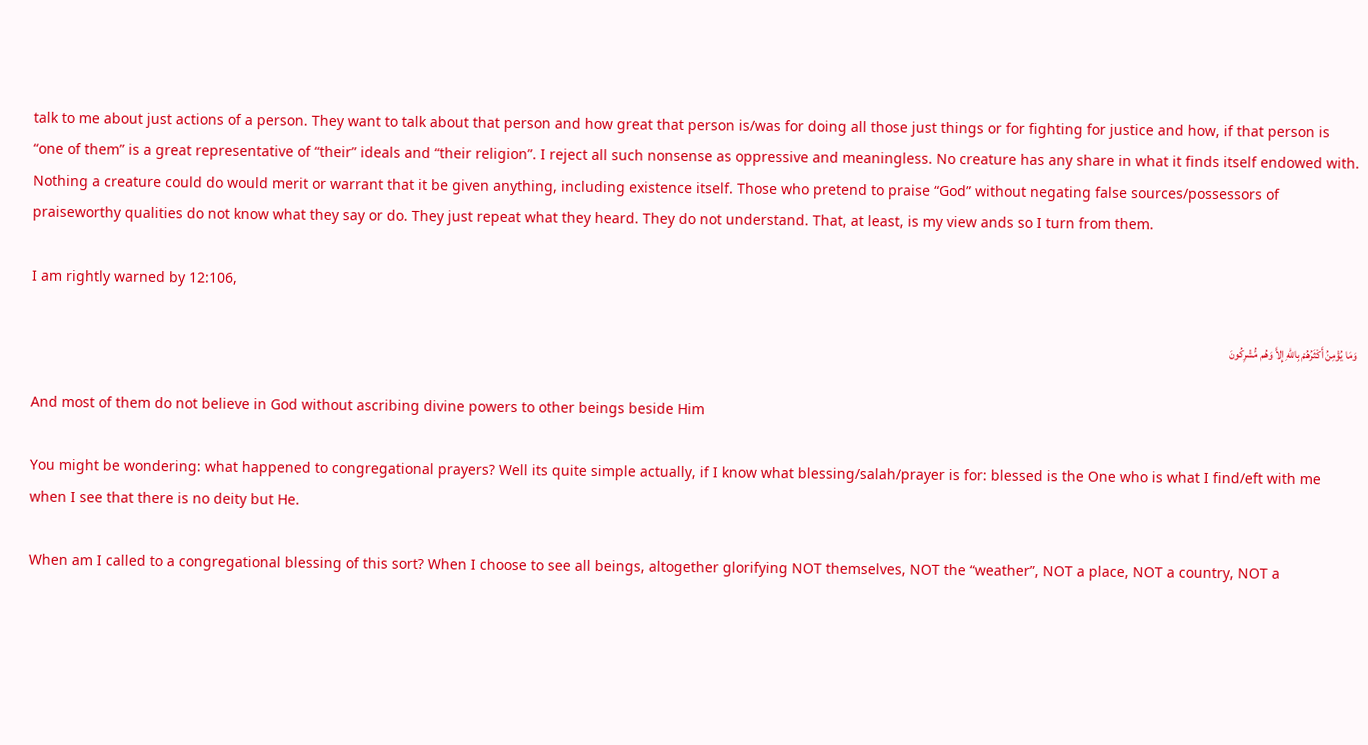talk to me about just actions of a person. They want to talk about that person and how great that person is/was for doing all those just things or for fighting for justice and how, if that person is “one of them” is a great representative of “their” ideals and “their religion”. I reject all such nonsense as oppressive and meaningless. No creature has any share in what it finds itself endowed with. Nothing a creature could do would merit or warrant that it be given anything, including existence itself. Those who pretend to praise “God” without negating false sources/possessors of praiseworthy qualities do not know what they say or do. They just repeat what they heard. They do not understand. That, at least, is my view ands so I turn from them.

I am rightly warned by 12:106,

وَمَا يُؤْمِنُ أَكْثَرُهُمْ بِاللّهِ إِلاَّ وَهُم مُّشْرِكُونَ

And most of them do not believe in God without ascribing divine powers to other beings beside Him

You might be wondering: what happened to congregational prayers? Well its quite simple actually, if I know what blessing/salah/prayer is for: blessed is the One who is what I find/eft with me when I see that there is no deity but He.

When am I called to a congregational blessing of this sort? When I choose to see all beings, altogether glorifying NOT themselves, NOT the “weather”, NOT a place, NOT a country, NOT a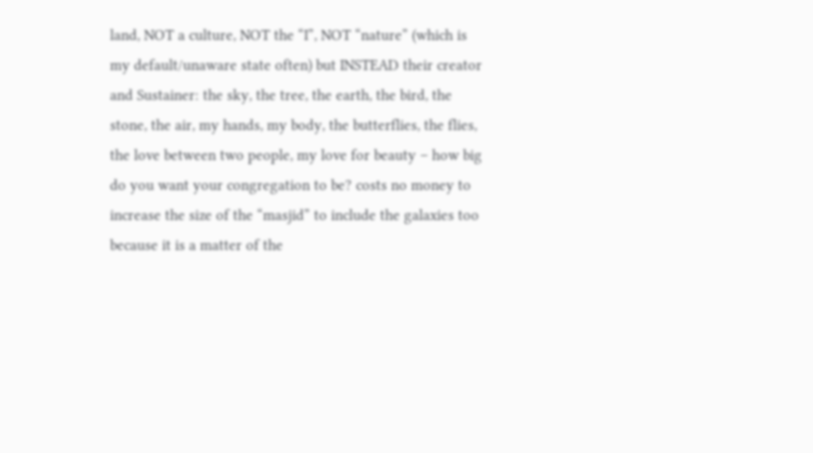land, NOT a culture, NOT the “I”, NOT “nature” (which is my default/unaware state often) but INSTEAD their creator and Sustainer: the sky, the tree, the earth, the bird, the stone, the air, my hands, my body, the butterflies, the flies, the love between two people, my love for beauty – how big do you want your congregation to be? costs no money to increase the size of the “masjid” to include the galaxies too because it is a matter of the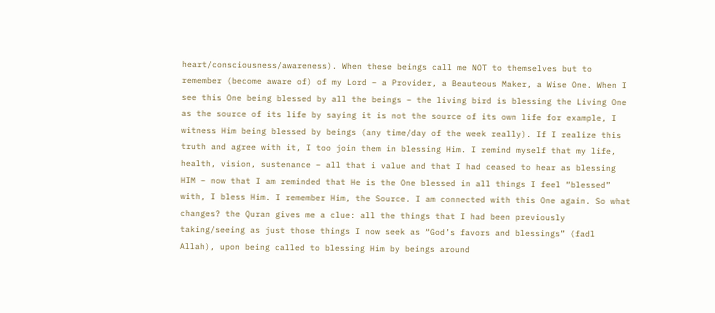heart/consciousness/awareness). When these beings call me NOT to themselves but to remember (become aware of) of my Lord – a Provider, a Beauteous Maker, a Wise One. When I see this One being blessed by all the beings – the living bird is blessing the Living One as the source of its life by saying it is not the source of its own life for example, I witness Him being blessed by beings (any time/day of the week really). If I realize this truth and agree with it, I too join them in blessing Him. I remind myself that my life, health, vision, sustenance – all that i value and that I had ceased to hear as blessing HIM – now that I am reminded that He is the One blessed in all things I feel “blessed” with, I bless Him. I remember Him, the Source. I am connected with this One again. So what changes? the Quran gives me a clue: all the things that I had been previously taking/seeing as just those things I now seek as “God’s favors and blessings” (fadl Allah), upon being called to blessing Him by beings around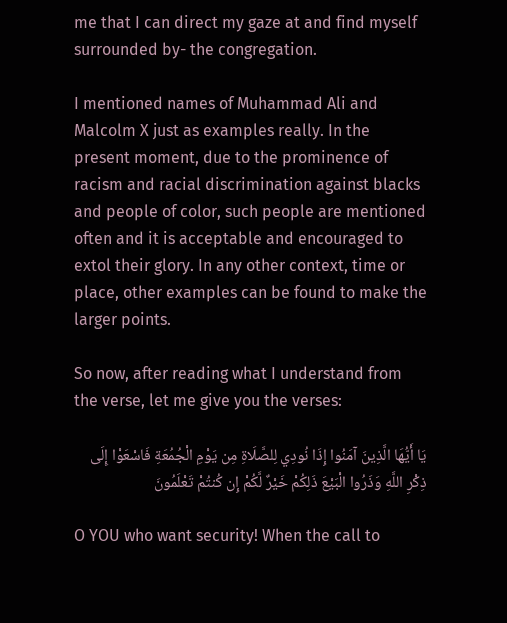me that I can direct my gaze at and find myself surrounded by- the congregation.

I mentioned names of Muhammad Ali and Malcolm X just as examples really. In the present moment, due to the prominence of racism and racial discrimination against blacks and people of color, such people are mentioned often and it is acceptable and encouraged to extol their glory. In any other context, time or place, other examples can be found to make the larger points.

So now, after reading what I understand from the verse, let me give you the verses:

يَا أَيُّهَا الَّذِينَ آمَنُوا إِذَا نُودِي لِلصَّلَاةِ مِن يَوْمِ الْجُمُعَةِ فَاسْعَوْا إِلَى ذِكْرِ اللَّهِ وَذَرُوا الْبَيْعَ ذَلِكُمْ خَيْرٌ لَّكُمْ إِن كُنتُمْ تَعْلَمُونَ

O YOU who want security! When the call to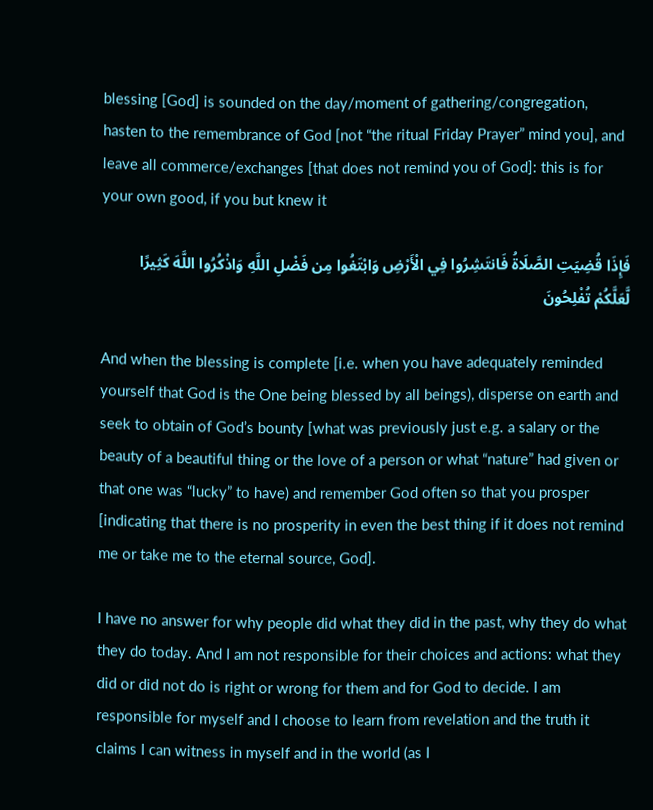blessing [God] is sounded on the day/moment of gathering/congregation, hasten to the remembrance of God [not “the ritual Friday Prayer” mind you], and leave all commerce/exchanges [that does not remind you of God]: this is for your own good, if you but knew it

فَإِذَا قُضِيَتِ الصَّلَاةُ فَانتَشِرُوا فِي الْأَرْضِ وَابْتَغُوا مِن فَضْلِ اللَّهِ وَاذْكُرُوا اللَّهَ كَثِيرًا لَّعَلَّكُمْ تُفْلِحُونَ

And when the blessing is complete [i.e. when you have adequately reminded yourself that God is the One being blessed by all beings), disperse on earth and seek to obtain of God’s bounty [what was previously just e.g. a salary or the beauty of a beautiful thing or the love of a person or what “nature” had given or that one was “lucky” to have) and remember God often so that you prosper [indicating that there is no prosperity in even the best thing if it does not remind me or take me to the eternal source, God].

I have no answer for why people did what they did in the past, why they do what they do today. And I am not responsible for their choices and actions: what they did or did not do is right or wrong for them and for God to decide. I am responsible for myself and I choose to learn from revelation and the truth it claims I can witness in myself and in the world (as I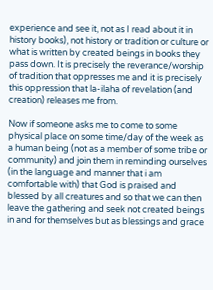experience and see it, not as I read about it in history books), not history or tradition or culture or what is written by created beings in books they pass down. It is precisely the reverance/worship of tradition that oppresses me and it is precisely this oppression that la-ilaha of revelation (and creation) releases me from.

Now if someone asks me to come to some physical place on some time/day of the week as a human being (not as a member of some tribe or community) and join them in reminding ourselves (in the language and manner that i am comfortable with) that God is praised and blessed by all creatures and so that we can then leave the gathering and seek not created beings in and for themselves but as blessings and grace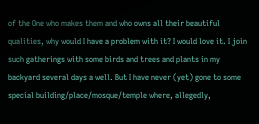of the One who makes them and who owns all their beautiful qualities, why would I have a problem with it? I would love it. I join such gatherings with some birds and trees and plants in my backyard several days a well. But I have never (yet) gone to some special building/place/mosque/temple where, allegedly,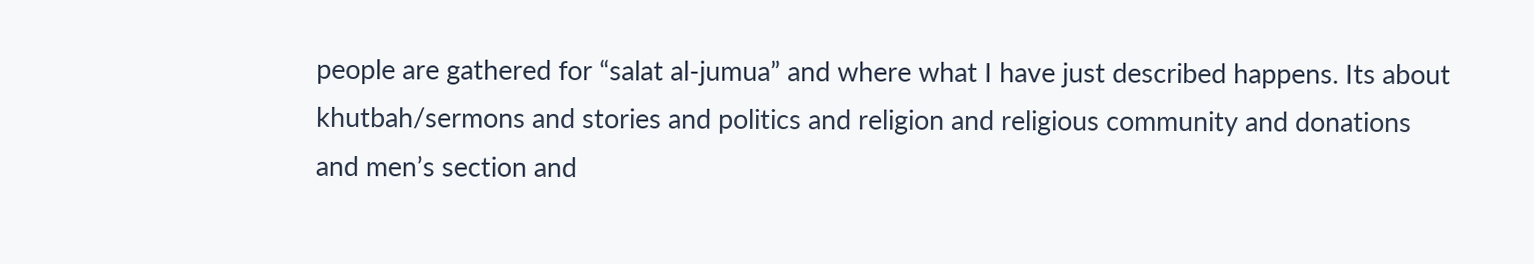people are gathered for “salat al-jumua” and where what I have just described happens. Its about khutbah/sermons and stories and politics and religion and religious community and donations and men’s section and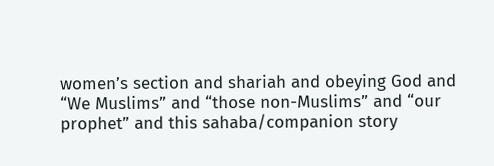women’s section and shariah and obeying God and “We Muslims” and “those non-Muslims” and “our prophet” and this sahaba/companion story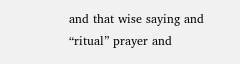and that wise saying and “ritual” prayer and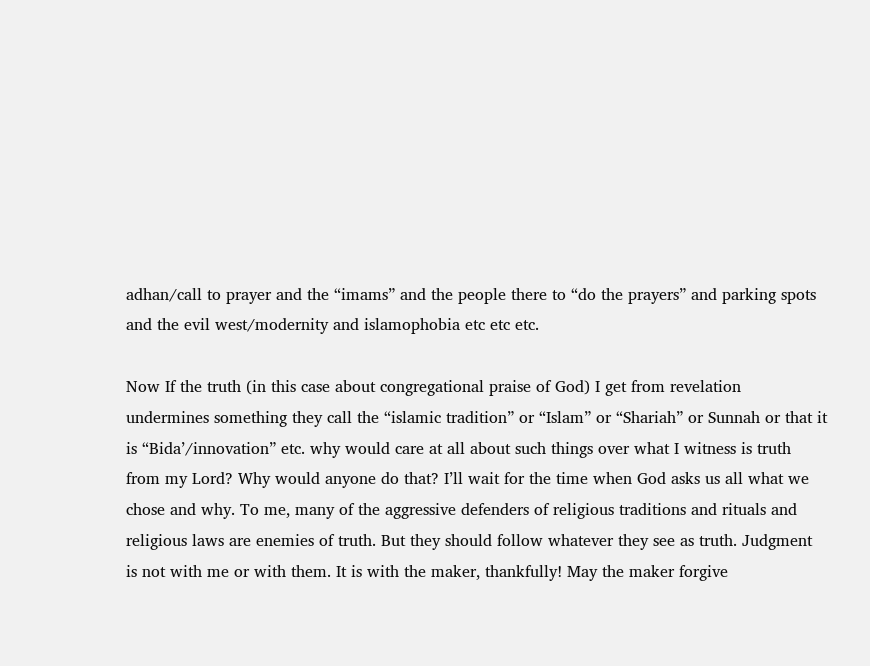adhan/call to prayer and the “imams” and the people there to “do the prayers” and parking spots and the evil west/modernity and islamophobia etc etc etc.

Now If the truth (in this case about congregational praise of God) I get from revelation undermines something they call the “islamic tradition” or “Islam” or “Shariah” or Sunnah or that it is “Bida’/innovation” etc. why would care at all about such things over what I witness is truth from my Lord? Why would anyone do that? I’ll wait for the time when God asks us all what we chose and why. To me, many of the aggressive defenders of religious traditions and rituals and religious laws are enemies of truth. But they should follow whatever they see as truth. Judgment is not with me or with them. It is with the maker, thankfully! May the maker forgive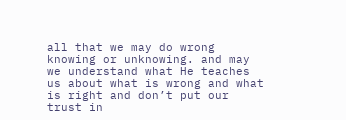all that we may do wrong knowing or unknowing. and may we understand what He teaches us about what is wrong and what is right and don’t put our trust in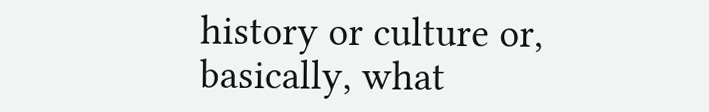history or culture or, basically, what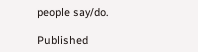people say/do.

Published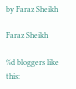by Faraz Sheikh

Faraz Sheikh

%d bloggers like this: